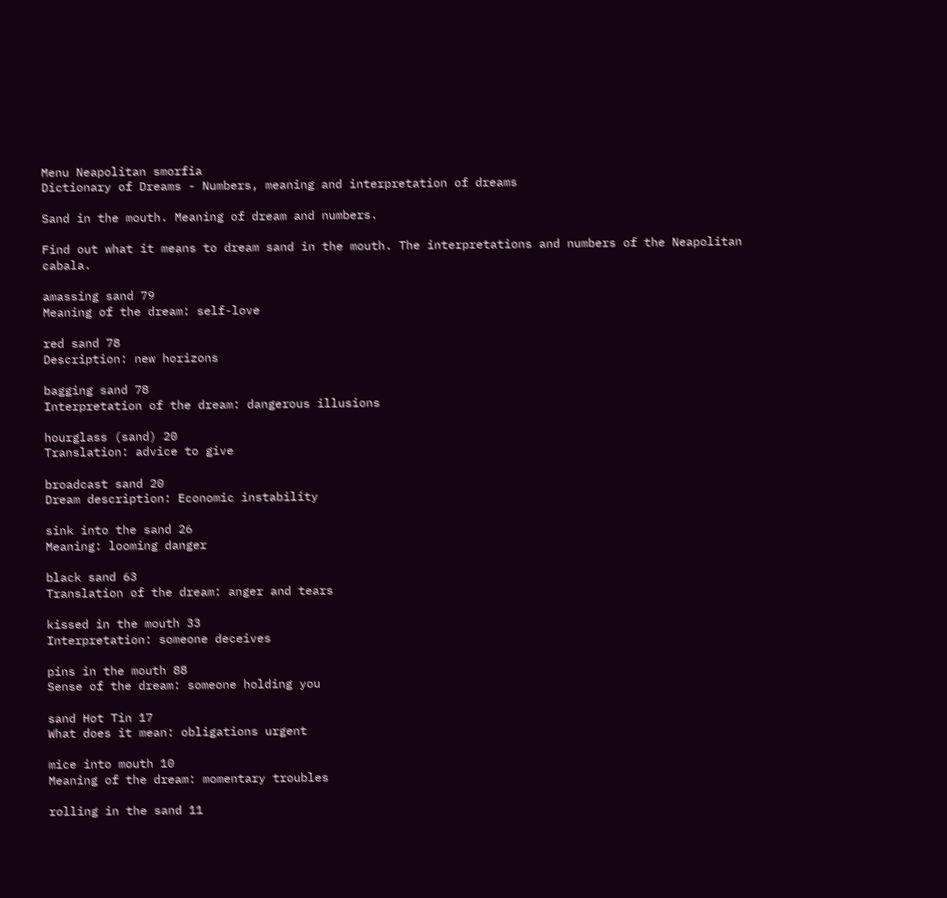Menu Neapolitan smorfia
Dictionary of Dreams - Numbers, meaning and interpretation of dreams

Sand in the mouth. Meaning of dream and numbers.

Find out what it means to dream sand in the mouth. The interpretations and numbers of the Neapolitan cabala.

amassing sand 79
Meaning of the dream: self-love

red sand 78
Description: new horizons

bagging sand 78
Interpretation of the dream: dangerous illusions

hourglass (sand) 20
Translation: advice to give

broadcast sand 20
Dream description: Economic instability

sink into the sand 26
Meaning: looming danger

black sand 63
Translation of the dream: anger and tears

kissed in the mouth 33
Interpretation: someone deceives

pins in the mouth 88
Sense of the dream: someone holding you

sand Hot Tin 17
What does it mean: obligations urgent

mice into mouth 10
Meaning of the dream: momentary troubles

rolling in the sand 11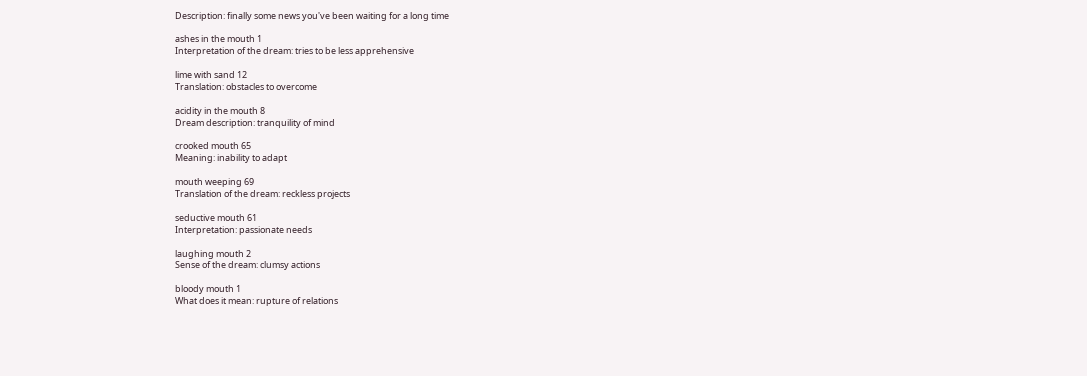Description: finally some news you've been waiting for a long time

ashes in the mouth 1
Interpretation of the dream: tries to be less apprehensive

lime with sand 12
Translation: obstacles to overcome

acidity in the mouth 8
Dream description: tranquility of mind

crooked mouth 65
Meaning: inability to adapt

mouth weeping 69
Translation of the dream: reckless projects

seductive mouth 61
Interpretation: passionate needs

laughing mouth 2
Sense of the dream: clumsy actions

bloody mouth 1
What does it mean: rupture of relations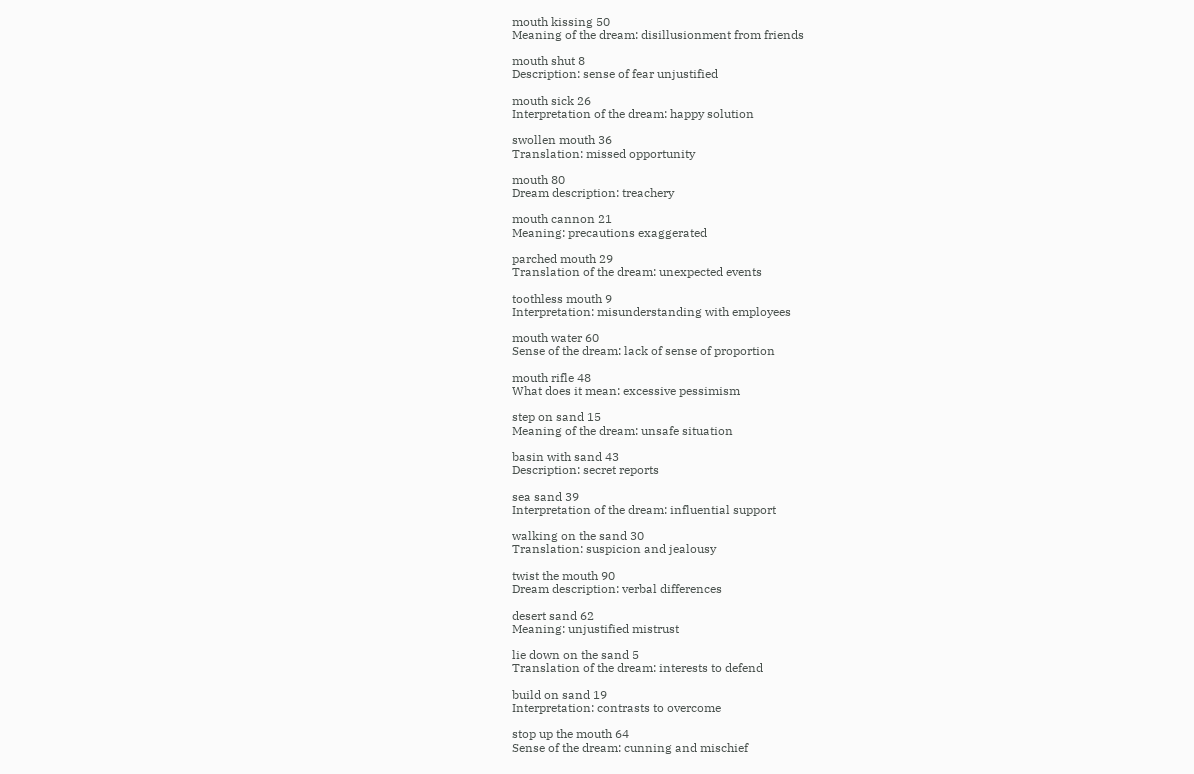mouth kissing 50
Meaning of the dream: disillusionment from friends

mouth shut 8
Description: sense of fear unjustified

mouth sick 26
Interpretation of the dream: happy solution

swollen mouth 36
Translation: missed opportunity

mouth 80
Dream description: treachery

mouth cannon 21
Meaning: precautions exaggerated

parched mouth 29
Translation of the dream: unexpected events

toothless mouth 9
Interpretation: misunderstanding with employees

mouth water 60
Sense of the dream: lack of sense of proportion

mouth rifle 48
What does it mean: excessive pessimism

step on sand 15
Meaning of the dream: unsafe situation

basin with sand 43
Description: secret reports

sea sand 39
Interpretation of the dream: influential support

walking on the sand 30
Translation: suspicion and jealousy

twist the mouth 90
Dream description: verbal differences

desert sand 62
Meaning: unjustified mistrust

lie down on the sand 5
Translation of the dream: interests to defend

build on sand 19
Interpretation: contrasts to overcome

stop up the mouth 64
Sense of the dream: cunning and mischief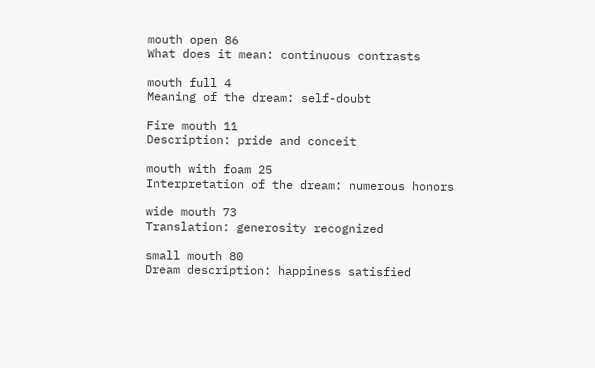mouth open 86
What does it mean: continuous contrasts

mouth full 4
Meaning of the dream: self-doubt

Fire mouth 11
Description: pride and conceit

mouth with foam 25
Interpretation of the dream: numerous honors

wide mouth 73
Translation: generosity recognized

small mouth 80
Dream description: happiness satisfied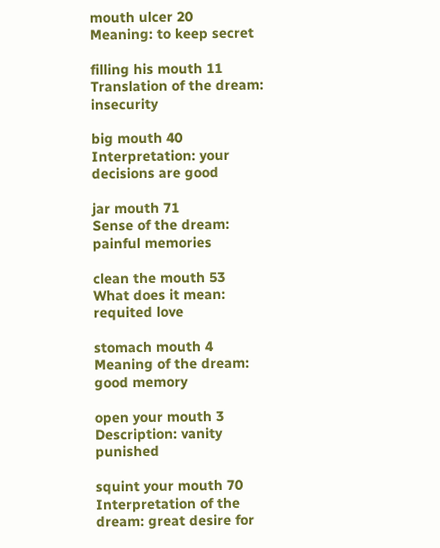mouth ulcer 20
Meaning: to keep secret

filling his mouth 11
Translation of the dream: insecurity

big mouth 40
Interpretation: your decisions are good

jar mouth 71
Sense of the dream: painful memories

clean the mouth 53
What does it mean: requited love

stomach mouth 4
Meaning of the dream: good memory

open your mouth 3
Description: vanity punished

squint your mouth 70
Interpretation of the dream: great desire for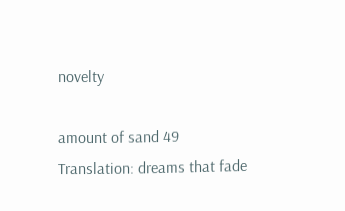novelty

amount of sand 49
Translation: dreams that fade